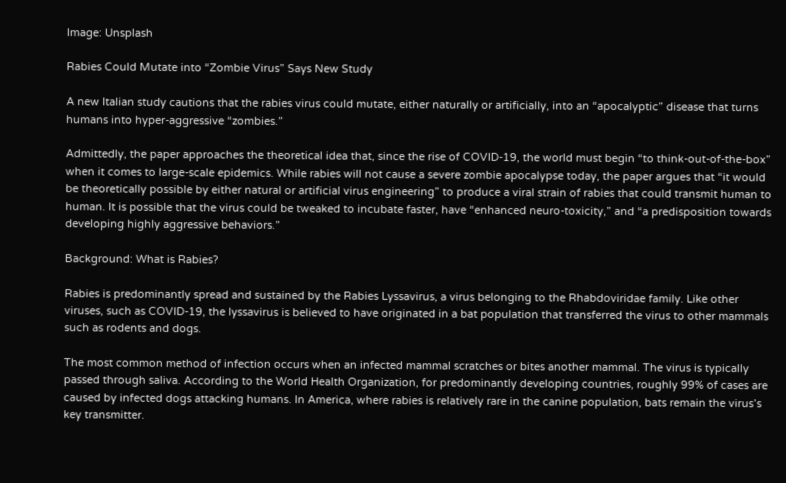Image: Unsplash

Rabies Could Mutate into “Zombie Virus” Says New Study

A new Italian study cautions that the rabies virus could mutate, either naturally or artificially, into an “apocalyptic” disease that turns humans into hyper-aggressive “zombies.”

Admittedly, the paper approaches the theoretical idea that, since the rise of COVID-19, the world must begin “to think-out-of-the-box” when it comes to large-scale epidemics. While rabies will not cause a severe zombie apocalypse today, the paper argues that “it would be theoretically possible by either natural or artificial virus engineering” to produce a viral strain of rabies that could transmit human to human. It is possible that the virus could be tweaked to incubate faster, have “enhanced neuro-toxicity,” and “a predisposition towards developing highly aggressive behaviors.”

Background: What is Rabies?

Rabies is predominantly spread and sustained by the Rabies Lyssavirus, a virus belonging to the Rhabdoviridae family. Like other viruses, such as COVID-19, the lyssavirus is believed to have originated in a bat population that transferred the virus to other mammals such as rodents and dogs.

The most common method of infection occurs when an infected mammal scratches or bites another mammal. The virus is typically passed through saliva. According to the World Health Organization, for predominantly developing countries, roughly 99% of cases are caused by infected dogs attacking humans. In America, where rabies is relatively rare in the canine population, bats remain the virus’s key transmitter.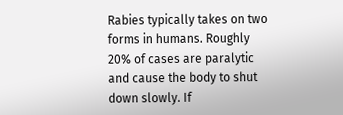Rabies typically takes on two forms in humans. Roughly 20% of cases are paralytic and cause the body to shut down slowly. If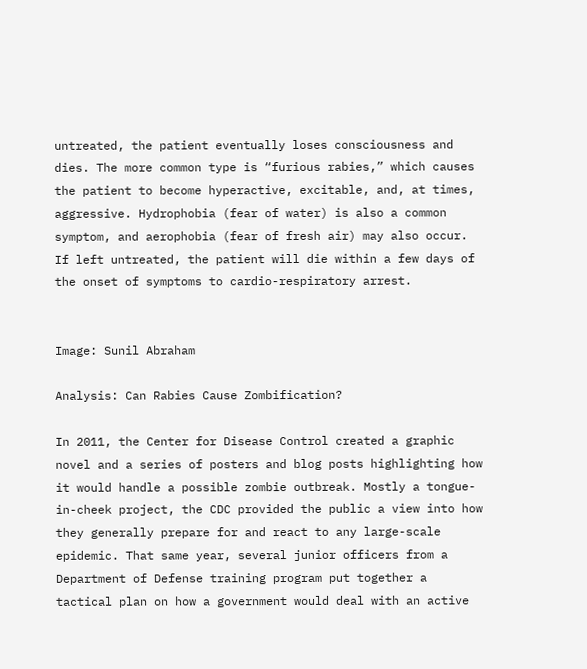untreated, the patient eventually loses consciousness and dies. The more common type is “furious rabies,” which causes the patient to become hyperactive, excitable, and, at times, aggressive. Hydrophobia (fear of water) is also a common symptom, and aerophobia (fear of fresh air) may also occur. If left untreated, the patient will die within a few days of the onset of symptoms to cardio-respiratory arrest.


Image: Sunil Abraham

Analysis: Can Rabies Cause Zombification?

In 2011, the Center for Disease Control created a graphic novel and a series of posters and blog posts highlighting how it would handle a possible zombie outbreak. Mostly a tongue-in-cheek project, the CDC provided the public a view into how they generally prepare for and react to any large-scale epidemic. That same year, several junior officers from a Department of Defense training program put together a tactical plan on how a government would deal with an active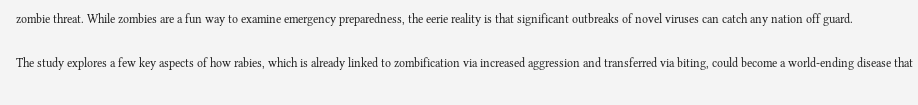zombie threat. While zombies are a fun way to examine emergency preparedness, the eerie reality is that significant outbreaks of novel viruses can catch any nation off guard.

The study explores a few key aspects of how rabies, which is already linked to zombification via increased aggression and transferred via biting, could become a world-ending disease that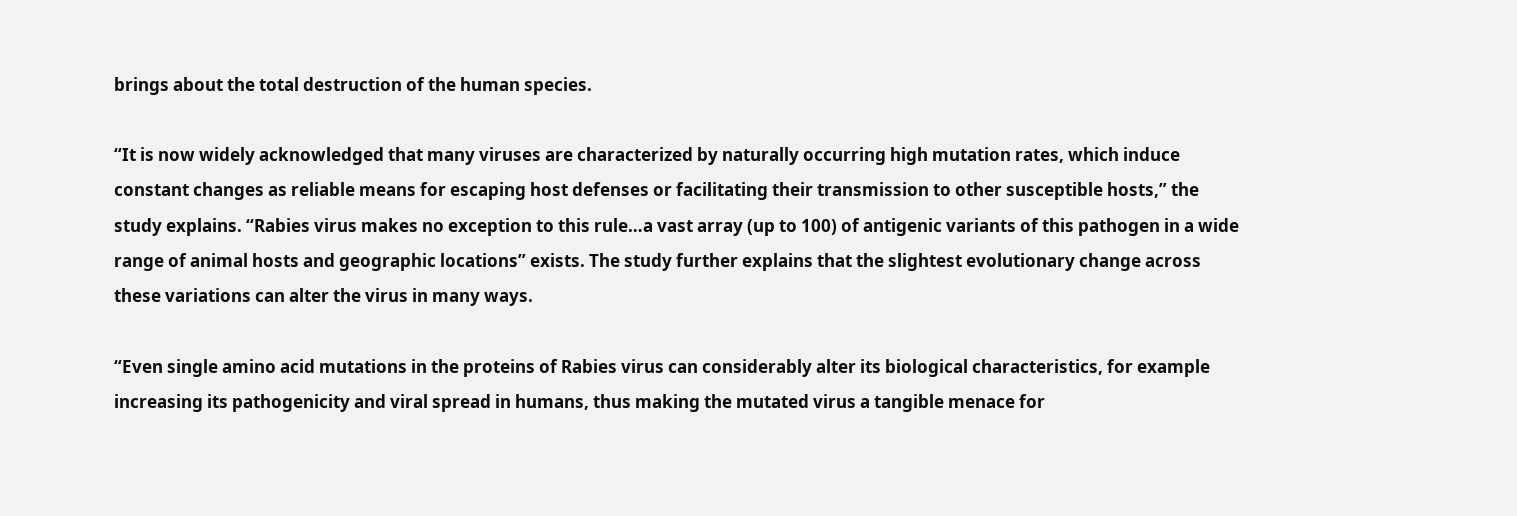brings about the total destruction of the human species.

“It is now widely acknowledged that many viruses are characterized by naturally occurring high mutation rates, which induce constant changes as reliable means for escaping host defenses or facilitating their transmission to other susceptible hosts,” the study explains. “Rabies virus makes no exception to this rule…a vast array (up to 100) of antigenic variants of this pathogen in a wide range of animal hosts and geographic locations” exists. The study further explains that the slightest evolutionary change across these variations can alter the virus in many ways.

“Even single amino acid mutations in the proteins of Rabies virus can considerably alter its biological characteristics, for example increasing its pathogenicity and viral spread in humans, thus making the mutated virus a tangible menace for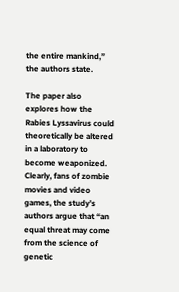the entire mankind,” the authors state.

The paper also explores how the Rabies Lyssavirus could theoretically be altered in a laboratory to become weaponized. Clearly, fans of zombie movies and video games, the study’s authors argue that “an equal threat may come from the science of genetic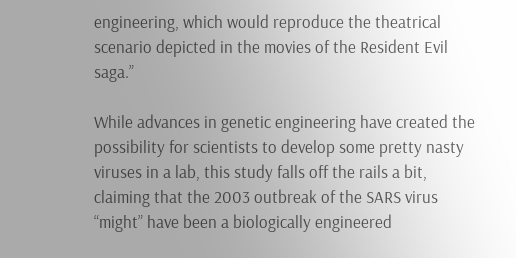engineering, which would reproduce the theatrical scenario depicted in the movies of the Resident Evil saga.”

While advances in genetic engineering have created the possibility for scientists to develop some pretty nasty viruses in a lab, this study falls off the rails a bit, claiming that the 2003 outbreak of the SARS virus “might” have been a biologically engineered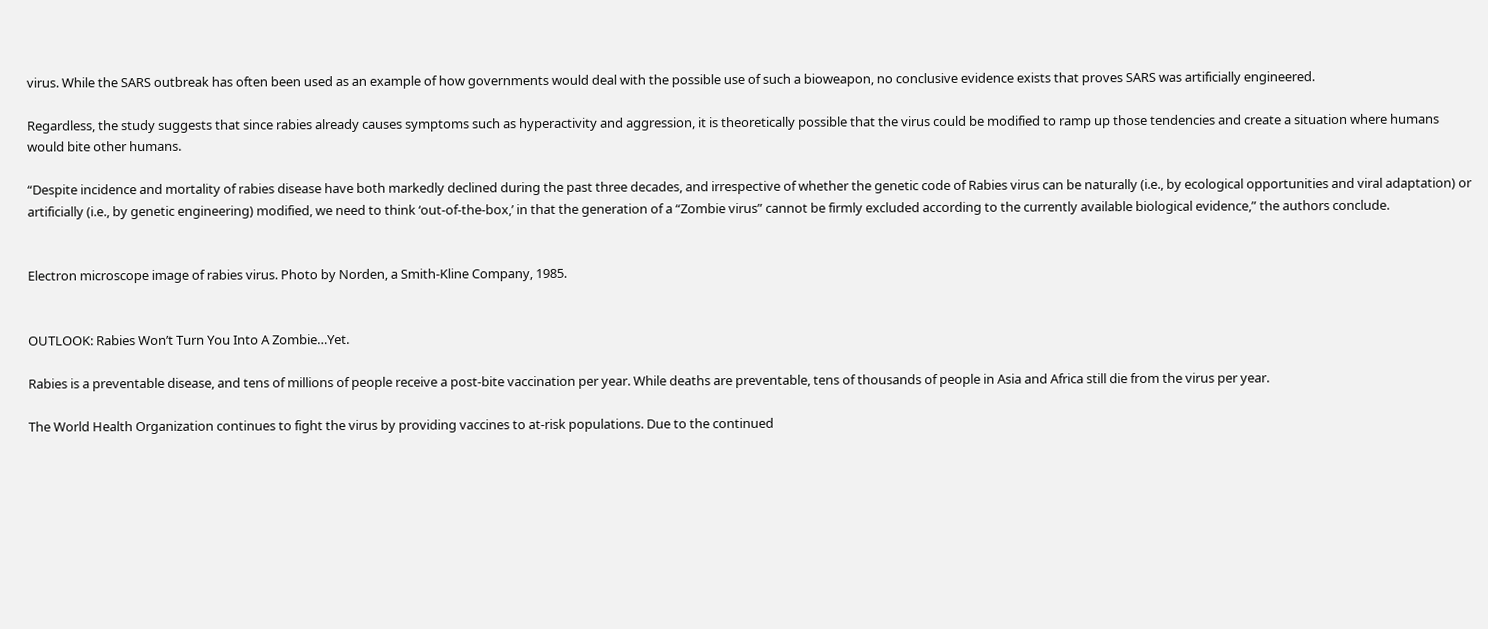virus. While the SARS outbreak has often been used as an example of how governments would deal with the possible use of such a bioweapon, no conclusive evidence exists that proves SARS was artificially engineered.

Regardless, the study suggests that since rabies already causes symptoms such as hyperactivity and aggression, it is theoretically possible that the virus could be modified to ramp up those tendencies and create a situation where humans would bite other humans.

“Despite incidence and mortality of rabies disease have both markedly declined during the past three decades, and irrespective of whether the genetic code of Rabies virus can be naturally (i.e., by ecological opportunities and viral adaptation) or artificially (i.e., by genetic engineering) modified, we need to think ‘out-of-the-box,’ in that the generation of a “Zombie virus” cannot be firmly excluded according to the currently available biological evidence,” the authors conclude.


Electron microscope image of rabies virus. Photo by Norden, a Smith-Kline Company, 1985.


OUTLOOK: Rabies Won’t Turn You Into A Zombie…Yet.

Rabies is a preventable disease, and tens of millions of people receive a post-bite vaccination per year. While deaths are preventable, tens of thousands of people in Asia and Africa still die from the virus per year.

The World Health Organization continues to fight the virus by providing vaccines to at-risk populations. Due to the continued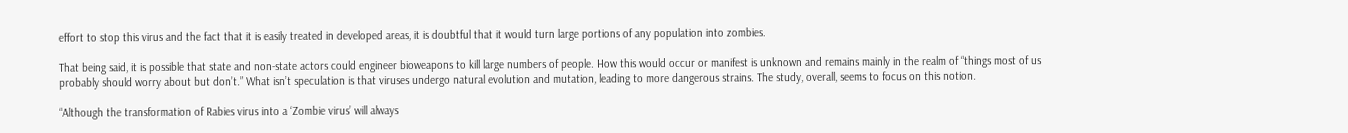effort to stop this virus and the fact that it is easily treated in developed areas, it is doubtful that it would turn large portions of any population into zombies.

That being said, it is possible that state and non-state actors could engineer bioweapons to kill large numbers of people. How this would occur or manifest is unknown and remains mainly in the realm of “things most of us probably should worry about but don’t.” What isn’t speculation is that viruses undergo natural evolution and mutation, leading to more dangerous strains. The study, overall, seems to focus on this notion.

“Although the transformation of Rabies virus into a ‘Zombie virus’ will always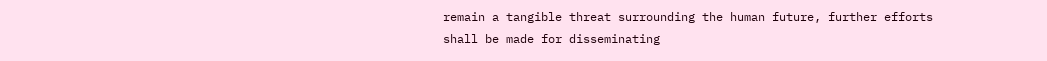remain a tangible threat surrounding the human future, further efforts shall be made for disseminating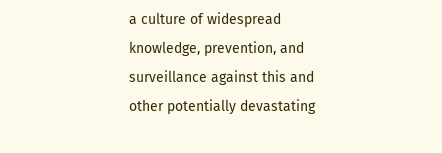a culture of widespread knowledge, prevention, and surveillance against this and other potentially devastating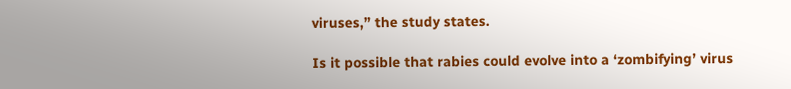viruses,” the study states.

Is it possible that rabies could evolve into a ‘zombifying’ virus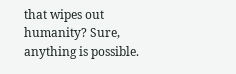that wipes out humanity? Sure, anything is possible.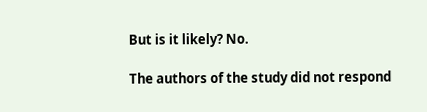But is it likely? No.

The authors of the study did not respond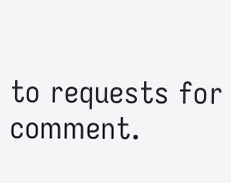to requests for comment.